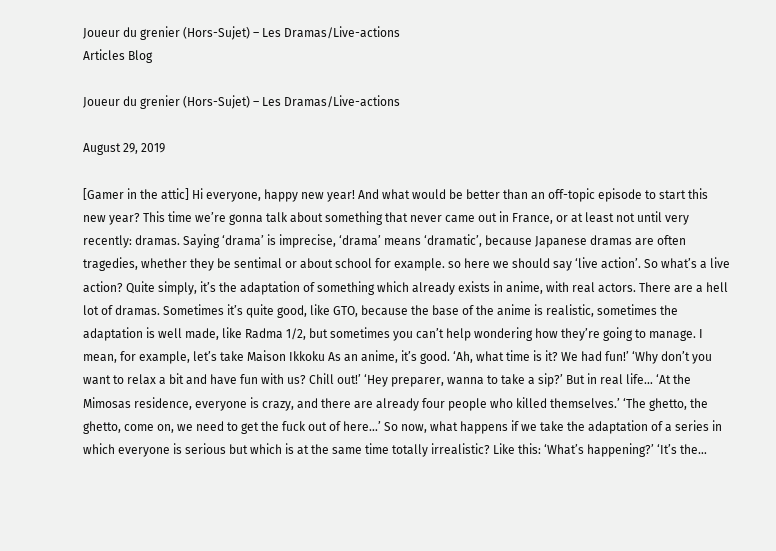Joueur du grenier (Hors-Sujet) – Les Dramas/Live-actions
Articles Blog

Joueur du grenier (Hors-Sujet) – Les Dramas/Live-actions

August 29, 2019

[Gamer in the attic] Hi everyone, happy new year! And what would be better than an off-topic episode to start this new year? This time we’re gonna talk about something that never came out in France, or at least not until very recently: dramas. Saying ‘drama’ is imprecise, ‘drama’ means ‘dramatic’, because Japanese dramas are often tragedies, whether they be sentimal or about school for example. so here we should say ‘live action’. So what’s a live action? Quite simply, it’s the adaptation of something which already exists in anime, with real actors. There are a hell lot of dramas. Sometimes it’s quite good, like GTO, because the base of the anime is realistic, sometimes the adaptation is well made, like Radma 1/2, but sometimes you can’t help wondering how they’re going to manage. I mean, for example, let’s take Maison Ikkoku As an anime, it’s good. ‘Ah, what time is it? We had fun!’ ‘Why don’t you want to relax a bit and have fun with us? Chill out!’ ‘Hey preparer, wanna to take a sip?’ But in real life… ‘At the Mimosas residence, everyone is crazy, and there are already four people who killed themselves.’ ‘The ghetto, the ghetto, come on, we need to get the fuck out of here…’ So now, what happens if we take the adaptation of a series in which everyone is serious but which is at the same time totally irrealistic? Like this: ‘What’s happening?’ ‘It’s the…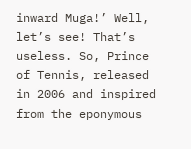inward Muga!’ Well, let’s see! That’s useless. So, Prince of Tennis, released in 2006 and inspired from the eponymous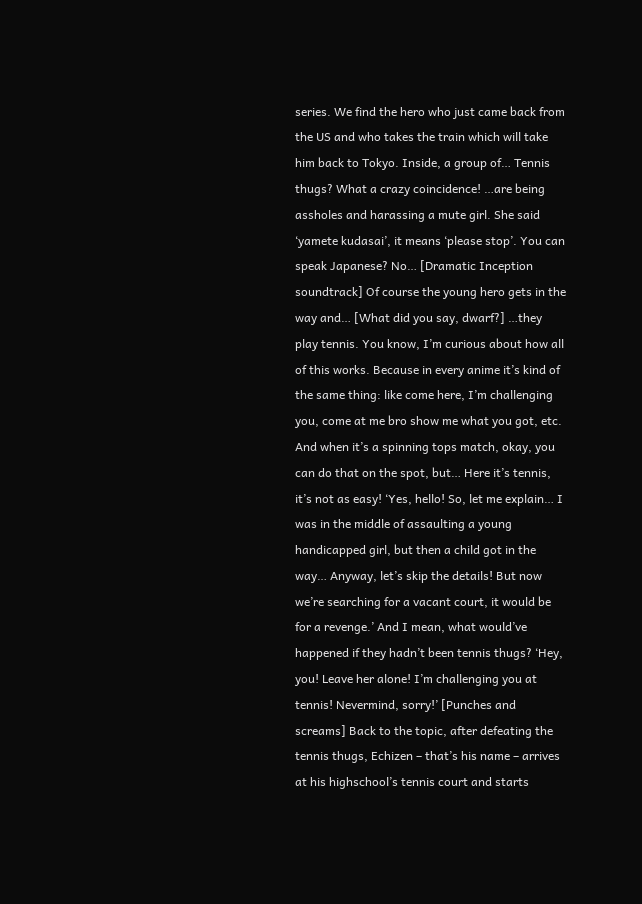series. We find the hero who just came back from the US and who takes the train which will take him back to Tokyo. Inside, a group of… Tennis thugs? What a crazy coincidence! …are being assholes and harassing a mute girl. She said ‘yamete kudasai’, it means ‘please stop’. You can speak Japanese? No… [Dramatic Inception soundtrack] Of course the young hero gets in the way and… [What did you say, dwarf?] …they play tennis. You know, I’m curious about how all of this works. Because in every anime it’s kind of the same thing: like come here, I’m challenging you, come at me bro show me what you got, etc. And when it’s a spinning tops match, okay, you can do that on the spot, but… Here it’s tennis, it’s not as easy! ‘Yes, hello! So, let me explain… I was in the middle of assaulting a young handicapped girl, but then a child got in the way… Anyway, let’s skip the details! But now we’re searching for a vacant court, it would be for a revenge.’ And I mean, what would’ve happened if they hadn’t been tennis thugs? ‘Hey, you! Leave her alone! I’m challenging you at tennis! Nevermind, sorry!’ [Punches and screams] Back to the topic, after defeating the tennis thugs, Echizen – that’s his name – arrives at his highschool’s tennis court and starts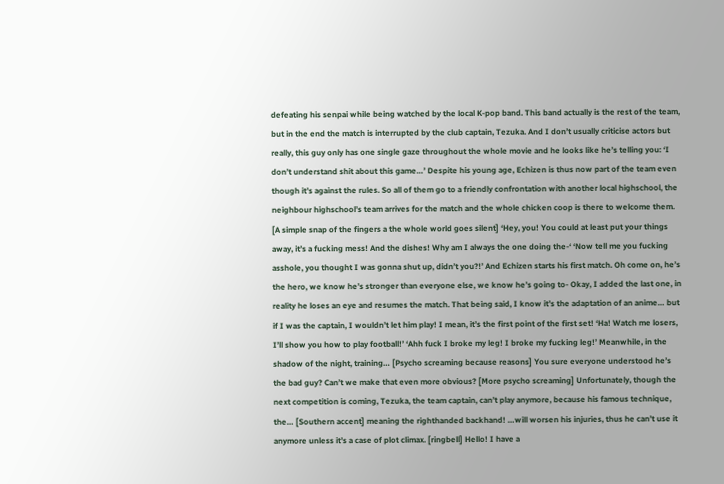defeating his senpai while being watched by the local K-pop band. This band actually is the rest of the team, but in the end the match is interrupted by the club captain, Tezuka. And I don’t usually criticise actors but really, this guy only has one single gaze throughout the whole movie and he looks like he’s telling you: ‘I don’t understand shit about this game…’ Despite his young age, Echizen is thus now part of the team even though it’s against the rules. So all of them go to a friendly confrontation with another local highschool, the neighbour highschool’s team arrives for the match and the whole chicken coop is there to welcome them. [A simple snap of the fingers a the whole world goes silent] ‘Hey, you! You could at least put your things away, it’s a fucking mess! And the dishes! Why am I always the one doing the-‘ ‘Now tell me you fucking asshole, you thought I was gonna shut up, didn’t you?!’ And Echizen starts his first match. Oh come on, he’s the hero, we know he’s stronger than everyone else, we know he’s going to- Okay, I added the last one, in reality he loses an eye and resumes the match. That being said, I know it’s the adaptation of an anime… but if I was the captain, I wouldn’t let him play! I mean, it’s the first point of the first set! ‘Ha! Watch me losers, I’ll show you how to play football!’ ‘Ahh fuck I broke my leg! I broke my fucking leg!’ Meanwhile, in the shadow of the night, training… [Psycho screaming because reasons] You sure everyone understood he’s the bad guy? Can’t we make that even more obvious? [More psycho screaming] Unfortunately, though the next competition is coming, Tezuka, the team captain, can’t play anymore, because his famous technique, the… [Southern accent] meaning the righthanded backhand! …will worsen his injuries, thus he can’t use it anymore unless it’s a case of plot climax. [ringbell] Hello! I have a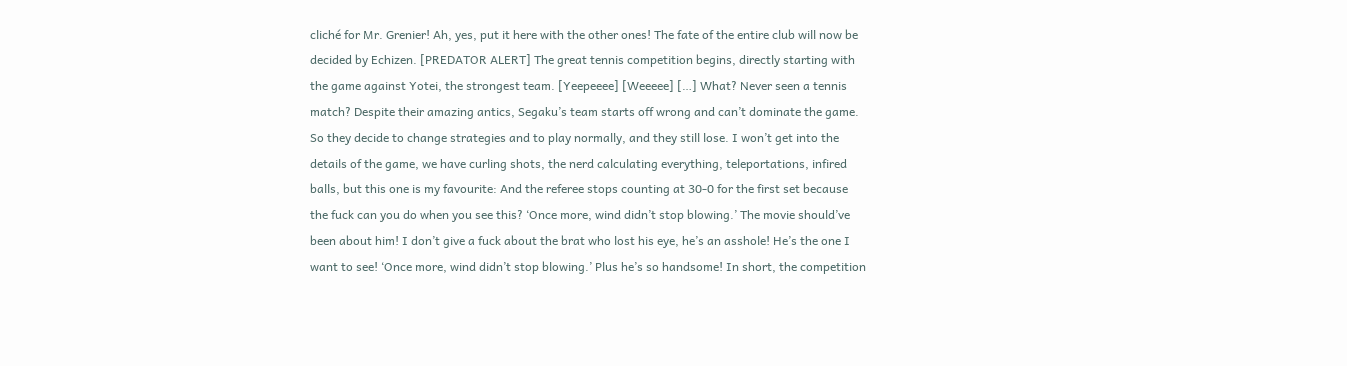cliché for Mr. Grenier! Ah, yes, put it here with the other ones! The fate of the entire club will now be decided by Echizen. [PREDATOR ALERT] The great tennis competition begins, directly starting with the game against Yotei, the strongest team. [Yeepeeee] [Weeeee] […] What? Never seen a tennis match? Despite their amazing antics, Segaku’s team starts off wrong and can’t dominate the game. So they decide to change strategies and to play normally, and they still lose. I won’t get into the details of the game, we have curling shots, the nerd calculating everything, teleportations, infired balls, but this one is my favourite: And the referee stops counting at 30-0 for the first set because the fuck can you do when you see this? ‘Once more, wind didn’t stop blowing.’ The movie should’ve been about him! I don’t give a fuck about the brat who lost his eye, he’s an asshole! He’s the one I want to see! ‘Once more, wind didn’t stop blowing.’ Plus he’s so handsome! In short, the competition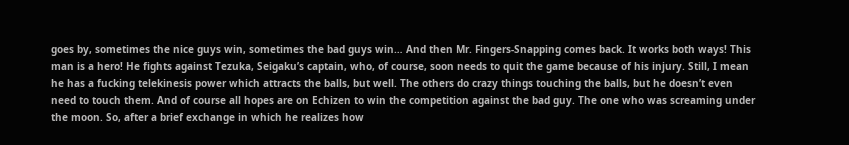goes by, sometimes the nice guys win, sometimes the bad guys win… And then Mr. Fingers-Snapping comes back. It works both ways! This man is a hero! He fights against Tezuka, Seigaku’s captain, who, of course, soon needs to quit the game because of his injury. Still, I mean he has a fucking telekinesis power which attracts the balls, but well. The others do crazy things touching the balls, but he doesn’t even need to touch them. And of course all hopes are on Echizen to win the competition against the bad guy. The one who was screaming under the moon. So, after a brief exchange in which he realizes how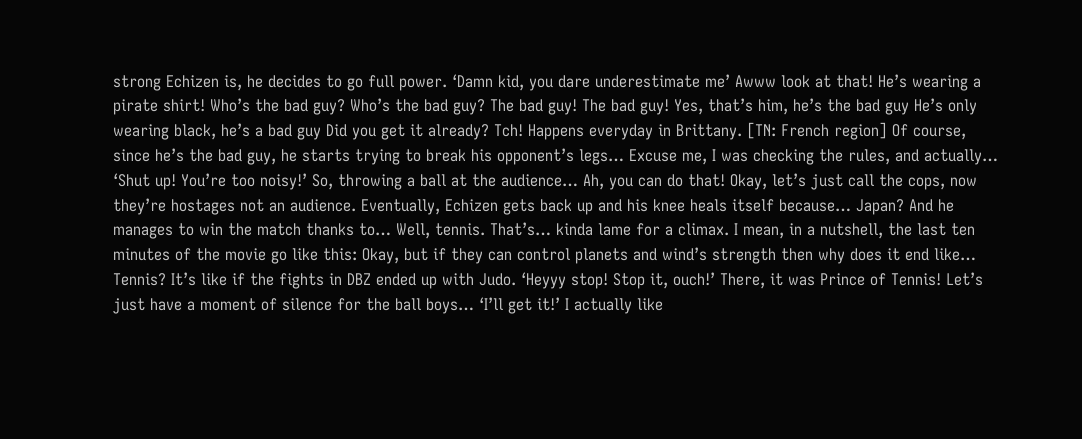strong Echizen is, he decides to go full power. ‘Damn kid, you dare underestimate me’ Awww look at that! He’s wearing a pirate shirt! Who’s the bad guy? Who’s the bad guy? The bad guy! The bad guy! Yes, that’s him, he’s the bad guy He’s only wearing black, he’s a bad guy Did you get it already? Tch! Happens everyday in Brittany. [TN: French region] Of course, since he’s the bad guy, he starts trying to break his opponent’s legs… Excuse me, I was checking the rules, and actually… ‘Shut up! You’re too noisy!’ So, throwing a ball at the audience… Ah, you can do that! Okay, let’s just call the cops, now they’re hostages not an audience. Eventually, Echizen gets back up and his knee heals itself because… Japan? And he manages to win the match thanks to… Well, tennis. That’s… kinda lame for a climax. I mean, in a nutshell, the last ten minutes of the movie go like this: Okay, but if they can control planets and wind’s strength then why does it end like… Tennis? It’s like if the fights in DBZ ended up with Judo. ‘Heyyy stop! Stop it, ouch!’ There, it was Prince of Tennis! Let’s just have a moment of silence for the ball boys… ‘I’ll get it!’ I actually like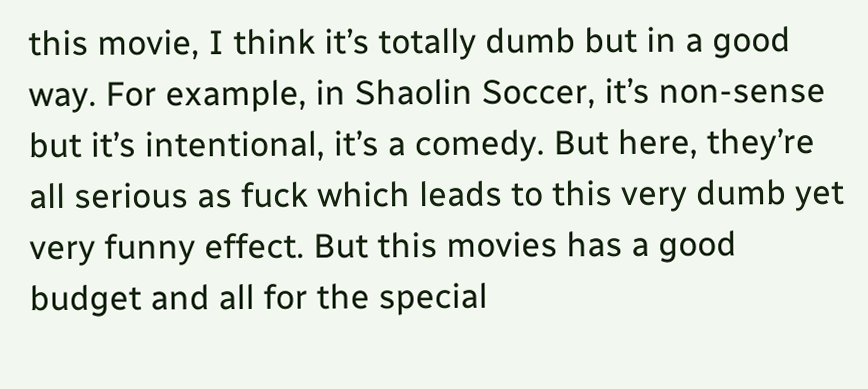this movie, I think it’s totally dumb but in a good way. For example, in Shaolin Soccer, it’s non-sense but it’s intentional, it’s a comedy. But here, they’re all serious as fuck which leads to this very dumb yet very funny effect. But this movies has a good budget and all for the special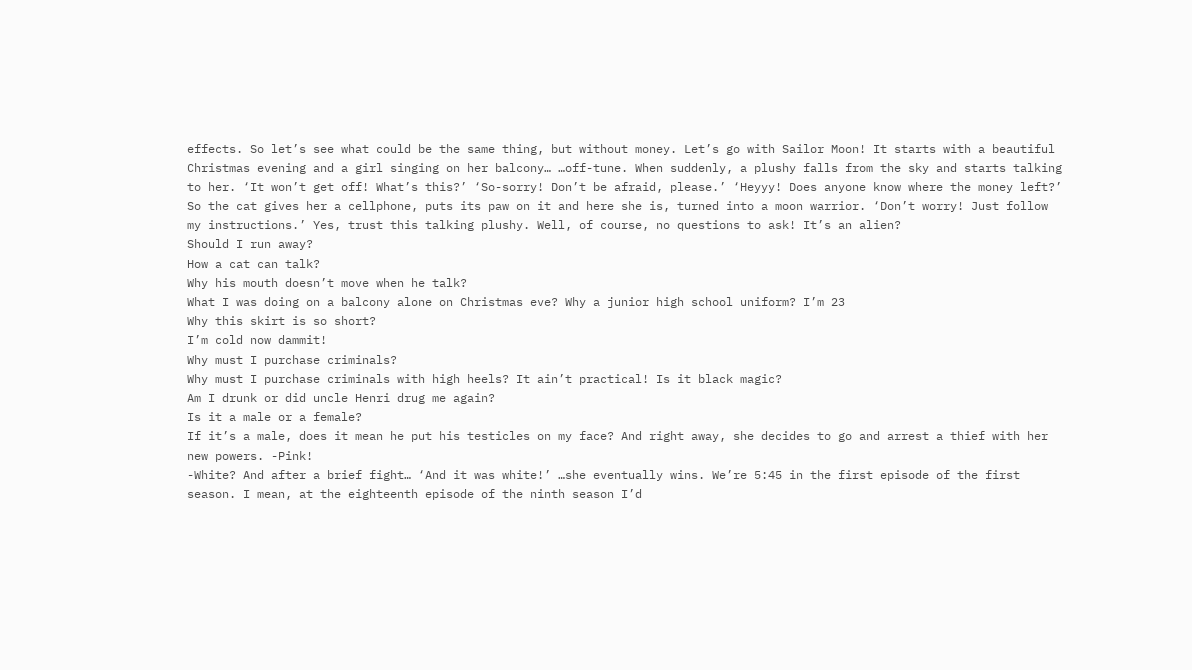effects. So let’s see what could be the same thing, but without money. Let’s go with Sailor Moon! It starts with a beautiful Christmas evening and a girl singing on her balcony… …off-tune. When suddenly, a plushy falls from the sky and starts talking to her. ‘It won’t get off! What’s this?’ ‘So-sorry! Don’t be afraid, please.’ ‘Heyyy! Does anyone know where the money left?’ So the cat gives her a cellphone, puts its paw on it and here she is, turned into a moon warrior. ‘Don’t worry! Just follow my instructions.’ Yes, trust this talking plushy. Well, of course, no questions to ask! It’s an alien?
Should I run away?
How a cat can talk?
Why his mouth doesn’t move when he talk?
What I was doing on a balcony alone on Christmas eve? Why a junior high school uniform? I’m 23
Why this skirt is so short?
I’m cold now dammit!
Why must I purchase criminals?
Why must I purchase criminals with high heels? It ain’t practical! Is it black magic?
Am I drunk or did uncle Henri drug me again?
Is it a male or a female?
If it’s a male, does it mean he put his testicles on my face? And right away, she decides to go and arrest a thief with her new powers. -Pink!
-White? And after a brief fight… ‘And it was white!’ …she eventually wins. We’re 5:45 in the first episode of the first season. I mean, at the eighteenth episode of the ninth season I’d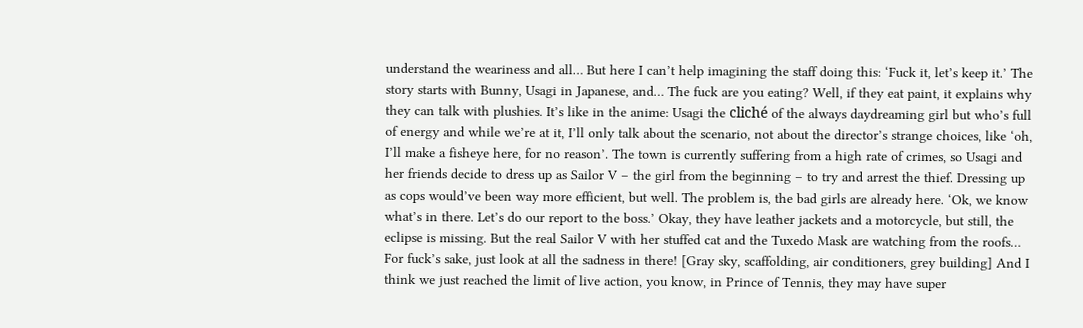understand the weariness and all… But here I can’t help imagining the staff doing this: ‘Fuck it, let’s keep it.’ The story starts with Bunny, Usagi in Japanese, and… The fuck are you eating? Well, if they eat paint, it explains why they can talk with plushies. It’s like in the anime: Usagi the cliché of the always daydreaming girl but who’s full of energy and while we’re at it, I’ll only talk about the scenario, not about the director’s strange choices, like ‘oh, I’ll make a fisheye here, for no reason’. The town is currently suffering from a high rate of crimes, so Usagi and her friends decide to dress up as Sailor V – the girl from the beginning – to try and arrest the thief. Dressing up as cops would’ve been way more efficient, but well. The problem is, the bad girls are already here. ‘Ok, we know what’s in there. Let’s do our report to the boss.’ Okay, they have leather jackets and a motorcycle, but still, the eclipse is missing. But the real Sailor V with her stuffed cat and the Tuxedo Mask are watching from the roofs… For fuck’s sake, just look at all the sadness in there! [Gray sky, scaffolding, air conditioners, grey building] And I think we just reached the limit of live action, you know, in Prince of Tennis, they may have super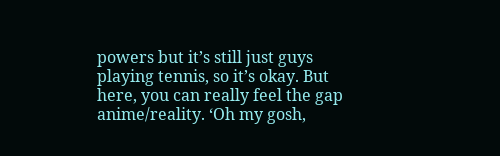powers but it’s still just guys playing tennis, so it’s okay. But here, you can really feel the gap anime/reality. ‘Oh my gosh,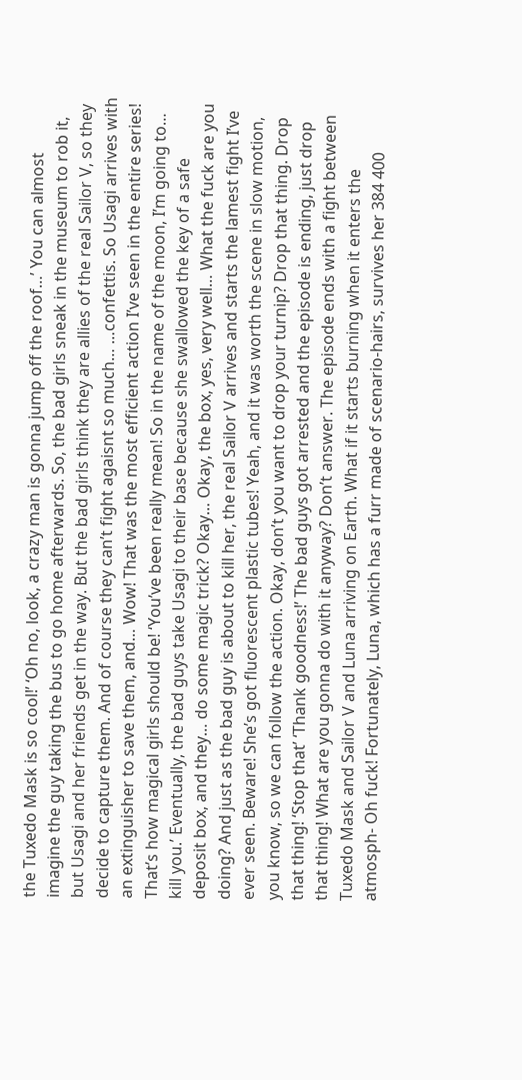the Tuxedo Mask is so cool!’ ‘Oh no, look, a crazy man is gonna jump off the roof…’ You can almost imagine the guy taking the bus to go home afterwards. So, the bad girls sneak in the museum to rob it, but Usagi and her friends get in the way. But the bad girls think they are allies of the real Sailor V, so they decide to capture them. And of course they can’t fight agaisnt so much… …confettis. So Usagi arrives with an extinguisher to save them, and… Wow! That was the most efficient action I’ve seen in the entire series! That’s how magical girls should be! ‘You’ve been really mean! So in the name of the moon, I’m going to… kill you.’ Eventually, the bad guys take Usagi to their base because she swallowed the key of a safe deposit box, and they… do some magic trick? Okay… Okay, the box, yes, very well… What the fuck are you doing? And just as the bad guy is about to kill her, the real Sailor V arrives and starts the lamest fight I’ve ever seen. Beware! She’s got fluorescent plastic tubes! Yeah, and it was worth the scene in slow motion, you know, so we can follow the action. Okay, don’t you want to drop your turnip? Drop that thing. Drop that thing! ‘Stop that’ ‘Thank goodness!’ The bad guys got arrested and the episode is ending, just drop that thing! What are you gonna do with it anyway? Don’t answer. The episode ends with a fight between Tuxedo Mask and Sailor V and Luna arriving on Earth. What if it starts burning when it enters the atmosph- Oh fuck! Fortunately, Luna, which has a furr made of scenario-hairs, survives her 384 400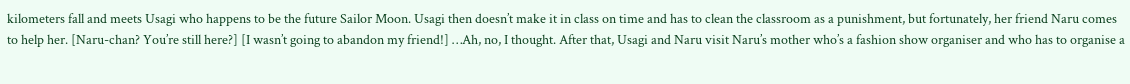kilometers fall and meets Usagi who happens to be the future Sailor Moon. Usagi then doesn’t make it in class on time and has to clean the classroom as a punishment, but fortunately, her friend Naru comes to help her. [Naru-chan? You’re still here?] [I wasn’t going to abandon my friend!] …Ah, no, I thought. After that, Usagi and Naru visit Naru’s mother who’s a fashion show organiser and who has to organise a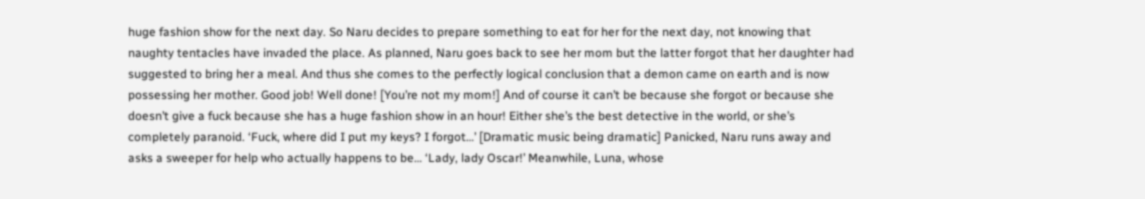huge fashion show for the next day. So Naru decides to prepare something to eat for her for the next day, not knowing that naughty tentacles have invaded the place. As planned, Naru goes back to see her mom but the latter forgot that her daughter had suggested to bring her a meal. And thus she comes to the perfectly logical conclusion that a demon came on earth and is now possessing her mother. Good job! Well done! [You’re not my mom!] And of course it can’t be because she forgot or because she doesn’t give a fuck because she has a huge fashion show in an hour! Either she’s the best detective in the world, or she’s completely paranoid. ‘Fuck, where did I put my keys? I forgot…’ [Dramatic music being dramatic] Panicked, Naru runs away and asks a sweeper for help who actually happens to be… ‘Lady, lady Oscar!’ Meanwhile, Luna, whose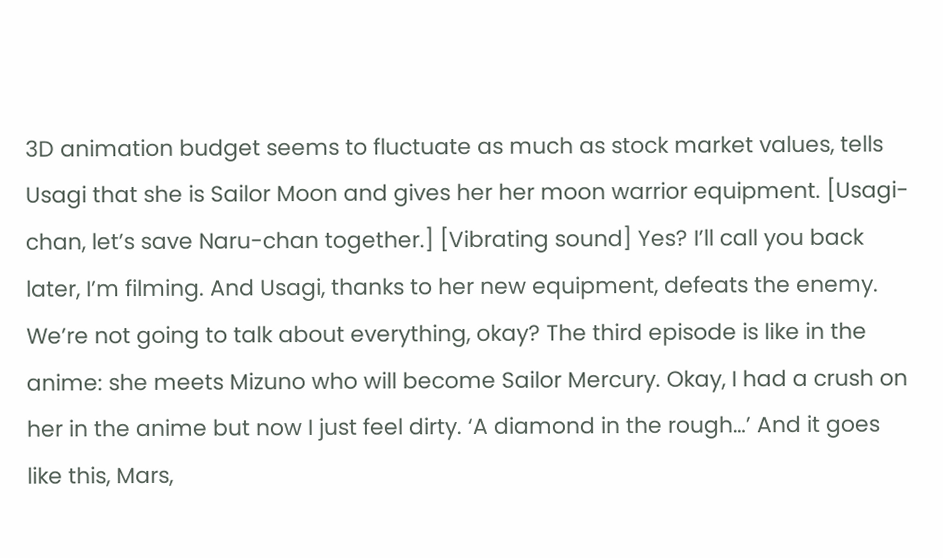3D animation budget seems to fluctuate as much as stock market values, tells Usagi that she is Sailor Moon and gives her her moon warrior equipment. [Usagi-chan, let’s save Naru-chan together.] [Vibrating sound] Yes? I’ll call you back later, I’m filming. And Usagi, thanks to her new equipment, defeats the enemy. We’re not going to talk about everything, okay? The third episode is like in the anime: she meets Mizuno who will become Sailor Mercury. Okay, I had a crush on her in the anime but now I just feel dirty. ‘A diamond in the rough…’ And it goes like this, Mars,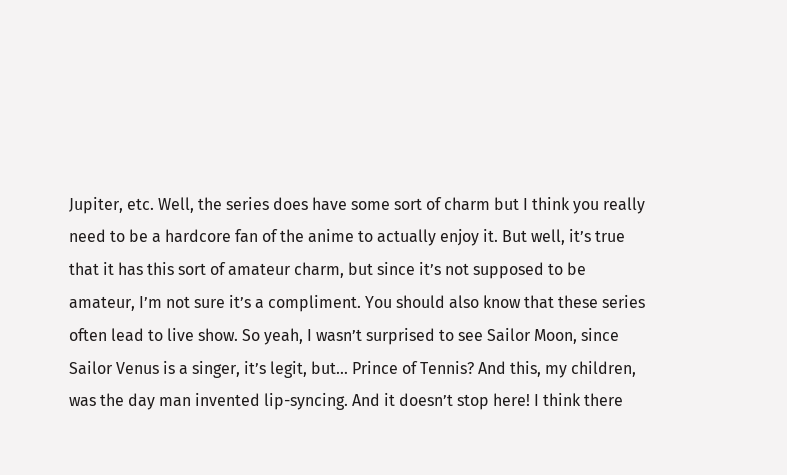Jupiter, etc. Well, the series does have some sort of charm but I think you really need to be a hardcore fan of the anime to actually enjoy it. But well, it’s true that it has this sort of amateur charm, but since it’s not supposed to be amateur, I’m not sure it’s a compliment. You should also know that these series often lead to live show. So yeah, I wasn’t surprised to see Sailor Moon, since Sailor Venus is a singer, it’s legit, but… Prince of Tennis? And this, my children, was the day man invented lip-syncing. And it doesn’t stop here! I think there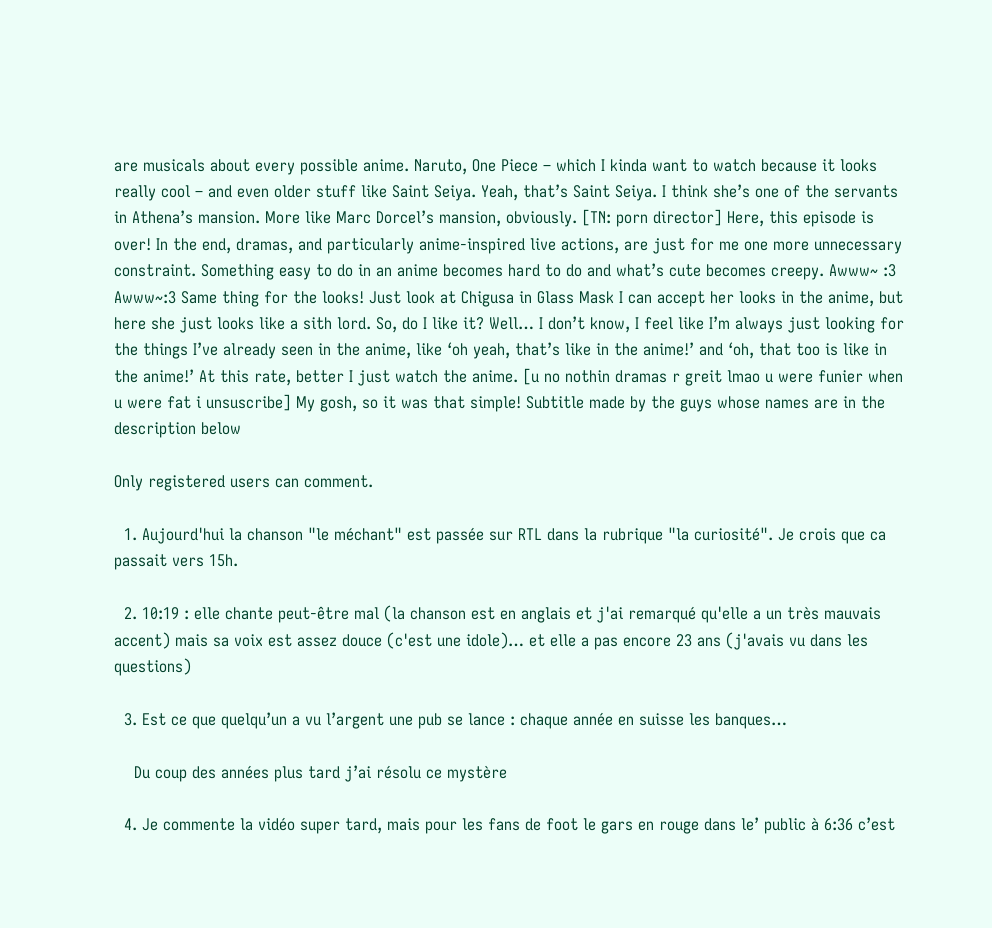are musicals about every possible anime. Naruto, One Piece – which I kinda want to watch because it looks really cool – and even older stuff like Saint Seiya. Yeah, that’s Saint Seiya. I think she’s one of the servants in Athena’s mansion. More like Marc Dorcel’s mansion, obviously. [TN: porn director] Here, this episode is over! In the end, dramas, and particularly anime-inspired live actions, are just for me one more unnecessary constraint. Something easy to do in an anime becomes hard to do and what’s cute becomes creepy. Awww~ :3 Awww~:3 Same thing for the looks! Just look at Chigusa in Glass Mask I can accept her looks in the anime, but here she just looks like a sith lord. So, do I like it? Well… I don’t know, I feel like I’m always just looking for the things I’ve already seen in the anime, like ‘oh yeah, that’s like in the anime!’ and ‘oh, that too is like in the anime!’ At this rate, better I just watch the anime. [u no nothin dramas r greit lmao u were funier when u were fat i unsuscribe] My gosh, so it was that simple! Subtitle made by the guys whose names are in the description below

Only registered users can comment.

  1. Aujourd'hui la chanson "le méchant" est passée sur RTL dans la rubrique "la curiosité". Je crois que ca passait vers 15h.

  2. 10:19 : elle chante peut-être mal (la chanson est en anglais et j'ai remarqué qu'elle a un très mauvais accent) mais sa voix est assez douce (c'est une idole)… et elle a pas encore 23 ans (j'avais vu dans les questions)

  3. Est ce que quelqu’un a vu l’argent une pub se lance : chaque année en suisse les banques…

    Du coup des années plus tard j’ai résolu ce mystère

  4. Je commente la vidéo super tard, mais pour les fans de foot le gars en rouge dans le’ public à 6:36 c’est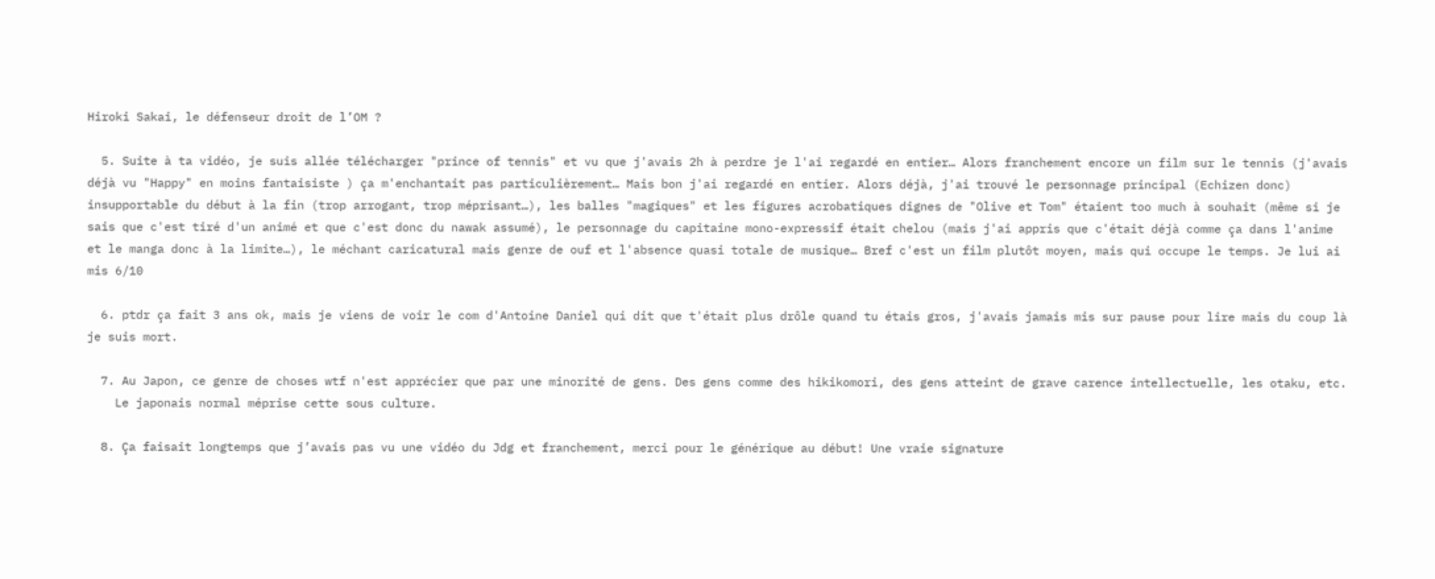Hiroki Sakai, le défenseur droit de l’OM ?

  5. Suite à ta vidéo, je suis allée télécharger "prince of tennis" et vu que j'avais 2h à perdre je l'ai regardé en entier… Alors franchement encore un film sur le tennis (j'avais déjà vu "Happy" en moins fantaisiste ) ça m'enchantait pas particulièrement… Mais bon j'ai regardé en entier. Alors déjà, j'ai trouvé le personnage principal (Echizen donc) insupportable du début à la fin (trop arrogant, trop méprisant…), les balles "magiques" et les figures acrobatiques dignes de "Olive et Tom" étaient too much à souhait (même si je sais que c'est tiré d'un animé et que c'est donc du nawak assumé), le personnage du capitaine mono-expressif était chelou (mais j'ai appris que c'était déjà comme ça dans l'anime et le manga donc à la limite…), le méchant caricatural mais genre de ouf et l'absence quasi totale de musique… Bref c'est un film plutôt moyen, mais qui occupe le temps. Je lui ai mis 6/10

  6. ptdr ça fait 3 ans ok, mais je viens de voir le com d'Antoine Daniel qui dit que t'était plus drôle quand tu étais gros, j'avais jamais mis sur pause pour lire mais du coup là je suis mort.

  7. Au Japon, ce genre de choses wtf n'est apprécier que par une minorité de gens. Des gens comme des hikikomori, des gens atteint de grave carence intellectuelle, les otaku, etc.
    Le japonais normal méprise cette sous culture.

  8. Ça faisait longtemps que j’avais pas vu une vidéo du Jdg et franchement, merci pour le générique au début! Une vraie signature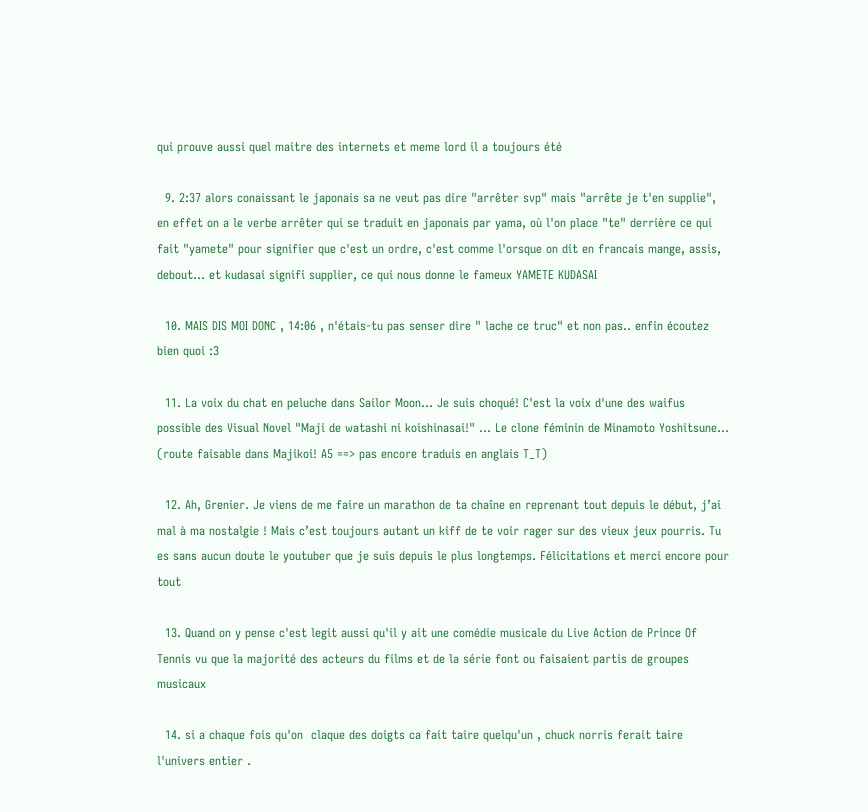qui prouve aussi quel maitre des internets et meme lord il a toujours été

  9. 2:37 alors conaissant le japonais sa ne veut pas dire "arrêter svp" mais "arrête je t'en supplie", en effet on a le verbe arrêter qui se traduit en japonais par yama, où l'on place "te" derrière ce qui fait "yamete" pour signifier que c'est un ordre, c'est comme l'orsque on dit en francais mange, assis, debout… et kudasai signifi supplier, ce qui nous donne le fameux YAMETE KUDASAI

  10. MAIS DIS MOI DONC , 14:06 , n'étais-tu pas senser dire " lache ce truc" et non pas.. enfin écoutez bien quoi :3

  11. La voix du chat en peluche dans Sailor Moon… Je suis choqué! C'est la voix d'une des waifus possible des Visual Novel "Maji de watashi ni koishinasai!" … Le clone féminin de Minamoto Yoshitsune… (route faisable dans Majikoi! A5 ==> pas encore traduis en anglais T_T)

  12. Ah, Grenier. Je viens de me faire un marathon de ta chaîne en reprenant tout depuis le début, j’ai mal à ma nostalgie ! Mais c’est toujours autant un kiff de te voir rager sur des vieux jeux pourris. Tu es sans aucun doute le youtuber que je suis depuis le plus longtemps. Félicitations et merci encore pour tout

  13. Quand on y pense c'est legit aussi qu'il y ait une comédie musicale du Live Action de Prince Of Tennis vu que la majorité des acteurs du films et de la série font ou faisaient partis de groupes musicaux

  14. si a chaque fois qu'on  claque des doigts ca fait taire quelqu'un , chuck norris ferait taire l'univers entier .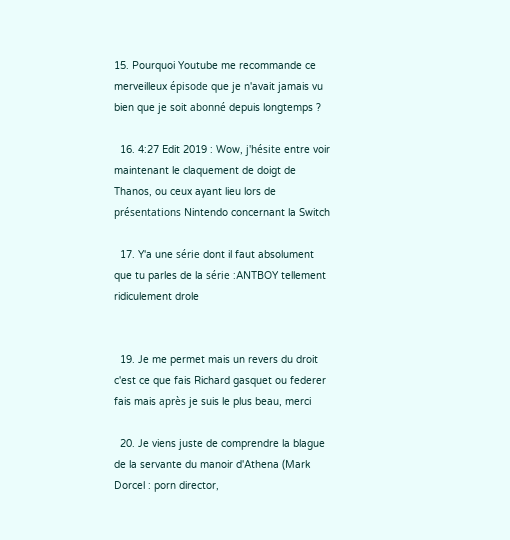15. Pourquoi Youtube me recommande ce merveilleux épisode que je n'avait jamais vu bien que je soit abonné depuis longtemps ?

  16. 4:27 Edit 2019 : Wow, j'hésite entre voir maintenant le claquement de doigt de Thanos, ou ceux ayant lieu lors de présentations Nintendo concernant la Switch

  17. Y'a une série dont il faut absolument que tu parles de la série :ANTBOY tellement ridiculement drole


  19. Je me permet mais un revers du droit c'est ce que fais Richard gasquet ou federer fais mais après je suis le plus beau, merci

  20. Je viens juste de comprendre la blague de la servante du manoir d'Athena (Mark Dorcel : porn director,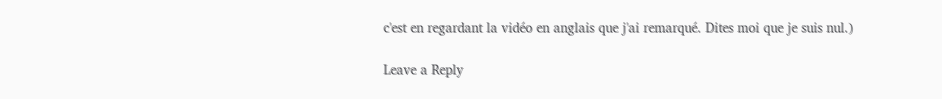c'est en regardant la vidéo en anglais que j'ai remarqué. Dites moi que je suis nul.)

Leave a Reply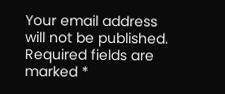Your email address will not be published. Required fields are marked *